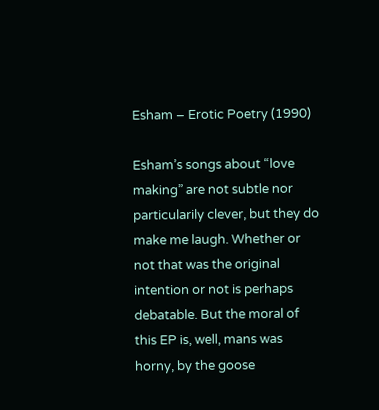Esham – Erotic Poetry (1990)

Esham’s songs about “love making” are not subtle nor particularily clever, but they do make me laugh. Whether or not that was the original intention or not is perhaps debatable. But the moral of this EP is, well, mans was horny, by the goose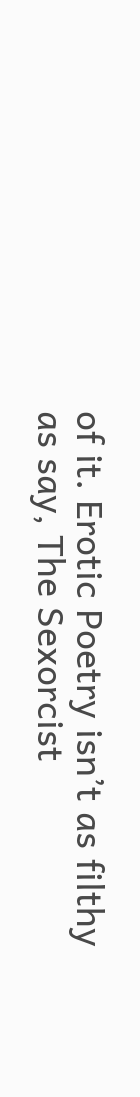of it. Erotic Poetry isn’t as filthy as say, The Sexorcist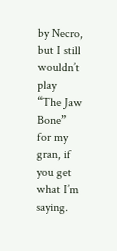by Necro, but I still wouldn’t play “The Jaw Bone” for my gran, if you get what I’m saying.